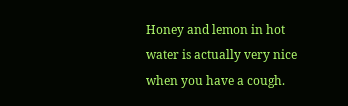Honey and lemon in hot water is actually very nice when you have a cough.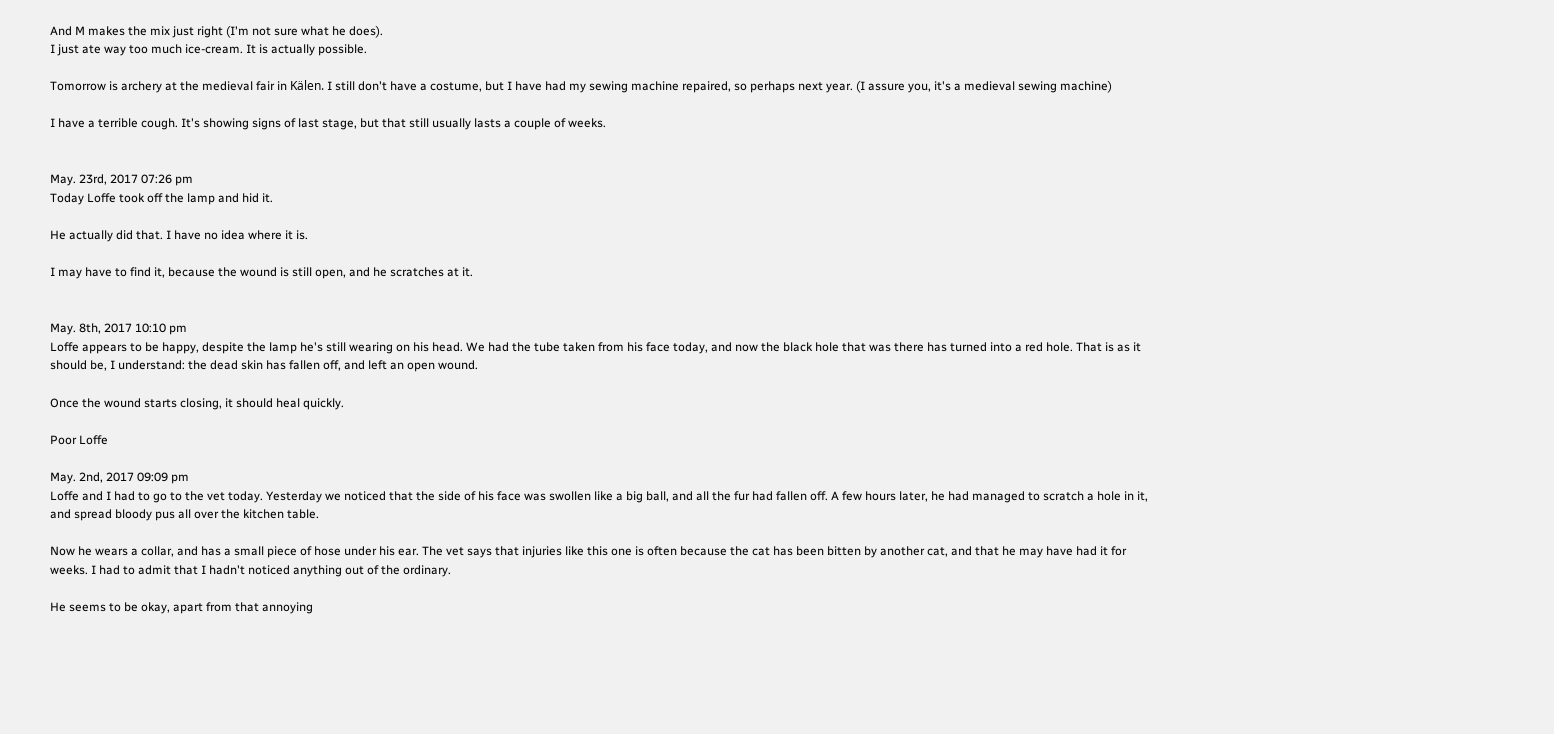And M makes the mix just right (I'm not sure what he does).
I just ate way too much ice-cream. It is actually possible.

Tomorrow is archery at the medieval fair in Kälen. I still don't have a costume, but I have had my sewing machine repaired, so perhaps next year. (I assure you, it's a medieval sewing machine)

I have a terrible cough. It's showing signs of last stage, but that still usually lasts a couple of weeks.


May. 23rd, 2017 07:26 pm
Today Loffe took off the lamp and hid it.

He actually did that. I have no idea where it is.

I may have to find it, because the wound is still open, and he scratches at it.


May. 8th, 2017 10:10 pm
Loffe appears to be happy, despite the lamp he's still wearing on his head. We had the tube taken from his face today, and now the black hole that was there has turned into a red hole. That is as it should be, I understand: the dead skin has fallen off, and left an open wound.

Once the wound starts closing, it should heal quickly.

Poor Loffe

May. 2nd, 2017 09:09 pm
Loffe and I had to go to the vet today. Yesterday we noticed that the side of his face was swollen like a big ball, and all the fur had fallen off. A few hours later, he had managed to scratch a hole in it, and spread bloody pus all over the kitchen table.

Now he wears a collar, and has a small piece of hose under his ear. The vet says that injuries like this one is often because the cat has been bitten by another cat, and that he may have had it for weeks. I had to admit that I hadn't noticed anything out of the ordinary.

He seems to be okay, apart from that annoying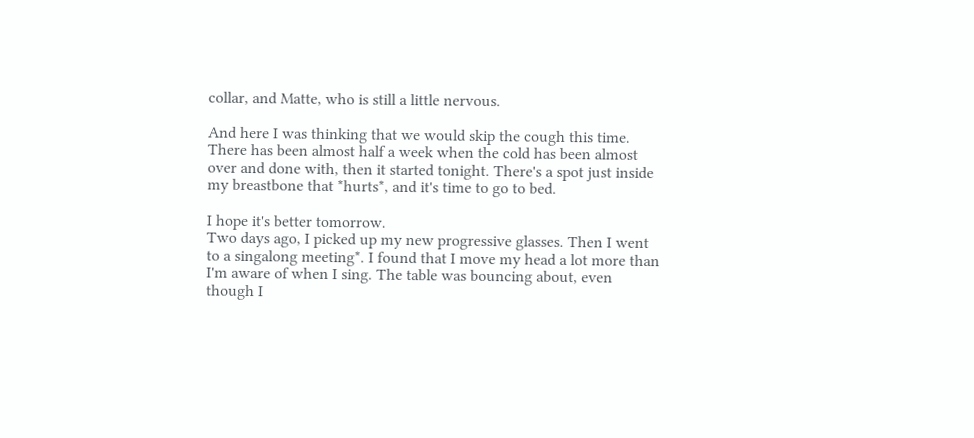collar, and Matte, who is still a little nervous.

And here I was thinking that we would skip the cough this time. There has been almost half a week when the cold has been almost over and done with, then it started tonight. There's a spot just inside my breastbone that *hurts*, and it's time to go to bed.

I hope it's better tomorrow.
Two days ago, I picked up my new progressive glasses. Then I went to a singalong meeting*. I found that I move my head a lot more than I'm aware of when I sing. The table was bouncing about, even though I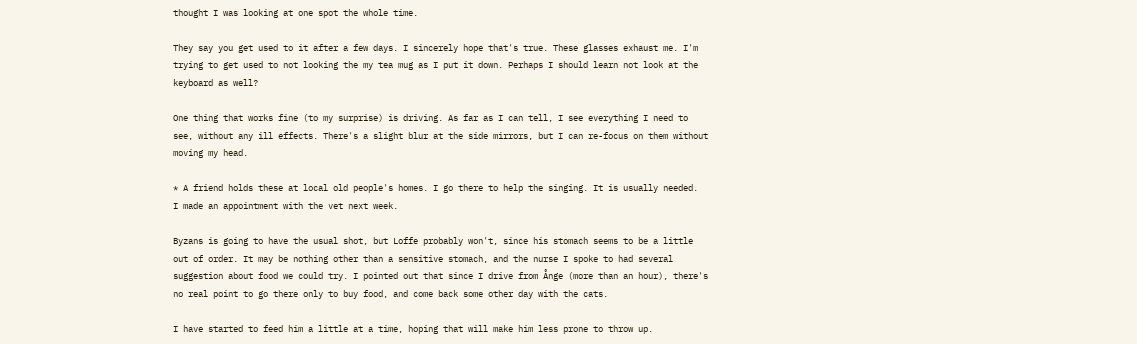thought I was looking at one spot the whole time.

They say you get used to it after a few days. I sincerely hope that's true. These glasses exhaust me. I'm trying to get used to not looking the my tea mug as I put it down. Perhaps I should learn not look at the keyboard as well?

One thing that works fine (to my surprise) is driving. As far as I can tell, I see everything I need to see, without any ill effects. There's a slight blur at the side mirrors, but I can re-focus on them without moving my head.

* A friend holds these at local old people's homes. I go there to help the singing. It is usually needed.
I made an appointment with the vet next week.

Byzans is going to have the usual shot, but Loffe probably won't, since his stomach seems to be a little out of order. It may be nothing other than a sensitive stomach, and the nurse I spoke to had several suggestion about food we could try. I pointed out that since I drive from Ånge (more than an hour), there's no real point to go there only to buy food, and come back some other day with the cats.

I have started to feed him a little at a time, hoping that will make him less prone to throw up.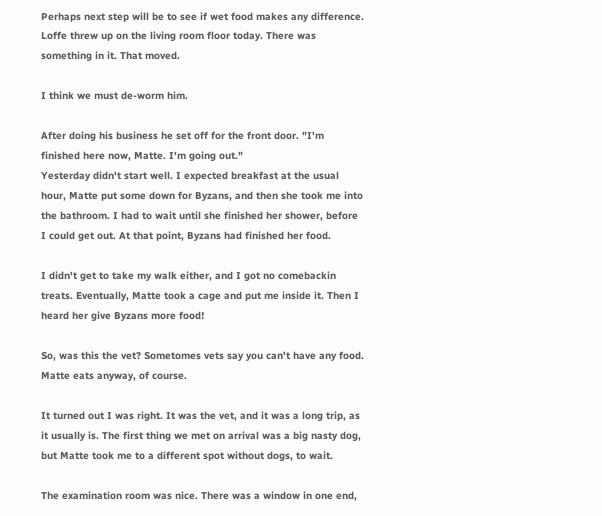Perhaps next step will be to see if wet food makes any difference.
Loffe threw up on the living room floor today. There was something in it. That moved.

I think we must de-worm him.

After doing his business he set off for the front door. "I'm finished here now, Matte. I'm going out."
Yesterday didn't start well. I expected breakfast at the usual hour, Matte put some down for Byzans, and then she took me into the bathroom. I had to wait until she finished her shower, before I could get out. At that point, Byzans had finished her food.

I didn't get to take my walk either, and I got no comebackin treats. Eventually, Matte took a cage and put me inside it. Then I heard her give Byzans more food!

So, was this the vet? Sometomes vets say you can't have any food. Matte eats anyway, of course.

It turned out I was right. It was the vet, and it was a long trip, as it usually is. The first thing we met on arrival was a big nasty dog, but Matte took me to a different spot without dogs, to wait.

The examination room was nice. There was a window in one end,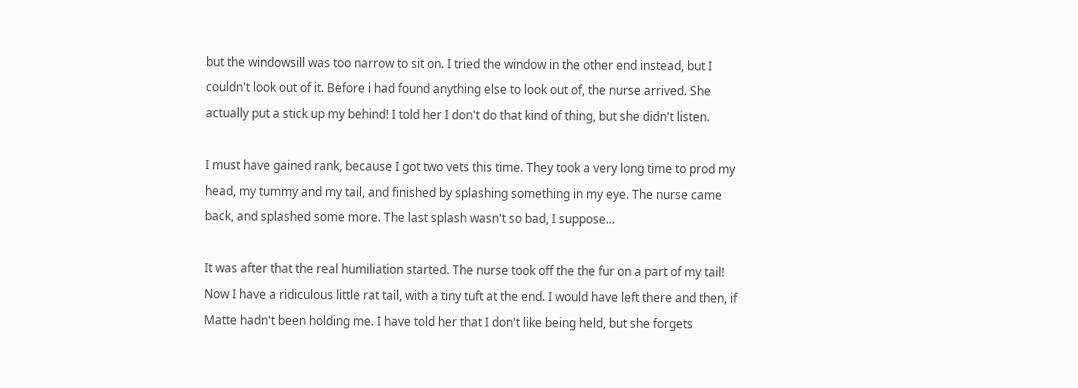but the windowsill was too narrow to sit on. I tried the window in the other end instead, but I couldn't look out of it. Before i had found anything else to look out of, the nurse arrived. She actually put a stick up my behind! I told her I don't do that kind of thing, but she didn't listen.

I must have gained rank, because I got two vets this time. They took a very long time to prod my head, my tummy and my tail, and finished by splashing something in my eye. The nurse came back, and splashed some more. The last splash wasn't so bad, I suppose...

It was after that the real humiliation started. The nurse took off the the fur on a part of my tail! Now I have a ridiculous little rat tail, with a tiny tuft at the end. I would have left there and then, if Matte hadn't been holding me. I have told her that I don't like being held, but she forgets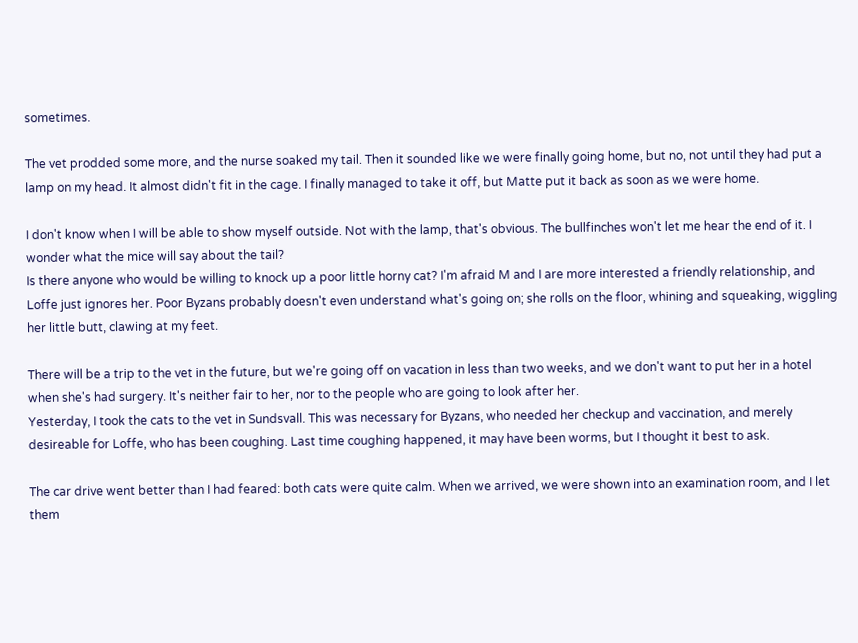sometimes.

The vet prodded some more, and the nurse soaked my tail. Then it sounded like we were finally going home, but no, not until they had put a lamp on my head. It almost didn't fit in the cage. I finally managed to take it off, but Matte put it back as soon as we were home.

I don't know when I will be able to show myself outside. Not with the lamp, that's obvious. The bullfinches won't let me hear the end of it. I wonder what the mice will say about the tail?
Is there anyone who would be willing to knock up a poor little horny cat? I'm afraid M and I are more interested a friendly relationship, and Loffe just ignores her. Poor Byzans probably doesn't even understand what's going on; she rolls on the floor, whining and squeaking, wiggling her little butt, clawing at my feet.

There will be a trip to the vet in the future, but we're going off on vacation in less than two weeks, and we don't want to put her in a hotel when she's had surgery. It's neither fair to her, nor to the people who are going to look after her.
Yesterday, I took the cats to the vet in Sundsvall. This was necessary for Byzans, who needed her checkup and vaccination, and merely desireable for Loffe, who has been coughing. Last time coughing happened, it may have been worms, but I thought it best to ask.

The car drive went better than I had feared: both cats were quite calm. When we arrived, we were shown into an examination room, and I let them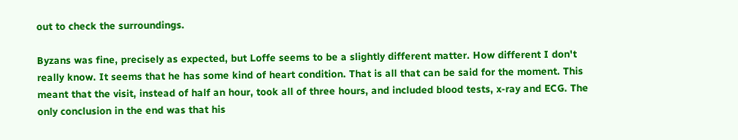out to check the surroundings.

Byzans was fine, precisely as expected, but Loffe seems to be a slightly different matter. How different I don't really know. It seems that he has some kind of heart condition. That is all that can be said for the moment. This meant that the visit, instead of half an hour, took all of three hours, and included blood tests, x-ray and ECG. The only conclusion in the end was that his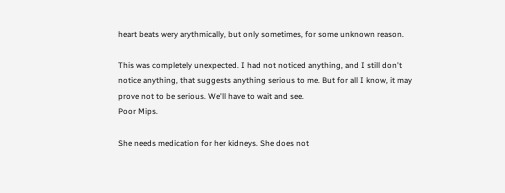heart beats wery arythmically, but only sometimes, for some unknown reason.

This was completely unexpected. I had not noticed anything, and I still don't notice anything, that suggests anything serious to me. But for all I know, it may prove not to be serious. We'll have to wait and see.
Poor Mips.

She needs medication for her kidneys. She does not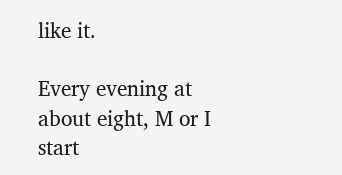like it.

Every evening at about eight, M or I start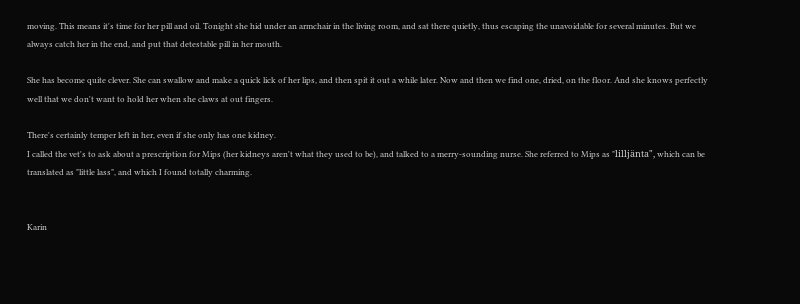moving. This means it's time for her pill and oil. Tonight she hid under an armchair in the living room, and sat there quietly, thus escaping the unavoidable for several minutes. But we always catch her in the end, and put that detestable pill in her mouth.

She has become quite clever. She can swallow and make a quick lick of her lips, and then spit it out a while later. Now and then we find one, dried, on the floor. And she knows perfectly well that we don't want to hold her when she claws at out fingers.

There's certainly temper left in her, even if she only has one kidney.
I called the vet's to ask about a prescription for Mips (her kidneys aren't what they used to be), and talked to a merry-sounding nurse. She referred to Mips as "lilljänta", which can be translated as "little lass", and which I found totally charming.


Karin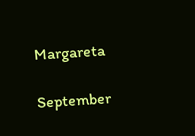Margareta

September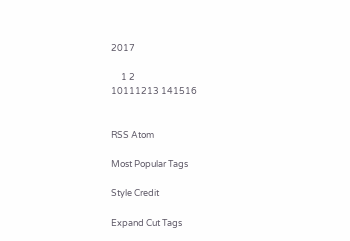2017

     1 2
10111213 141516


RSS Atom

Most Popular Tags

Style Credit

Expand Cut Tags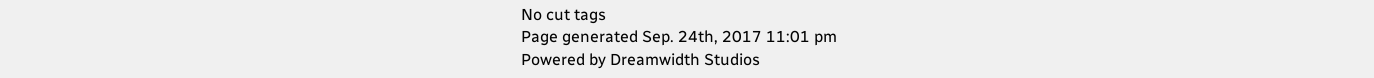No cut tags
Page generated Sep. 24th, 2017 11:01 pm
Powered by Dreamwidth Studios